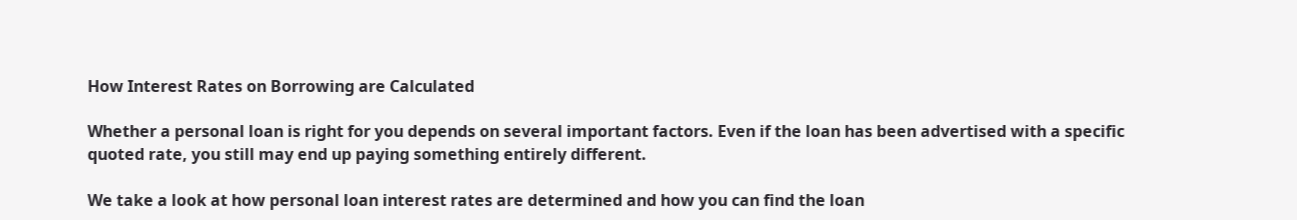How Interest Rates on Borrowing are Calculated

Whether a personal loan is right for you depends on several important factors. Even if the loan has been advertised with a specific quoted rate, you still may end up paying something entirely different.

We take a look at how personal loan interest rates are determined and how you can find the loan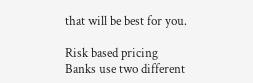that will be best for you.

Risk based pricing
Banks use two different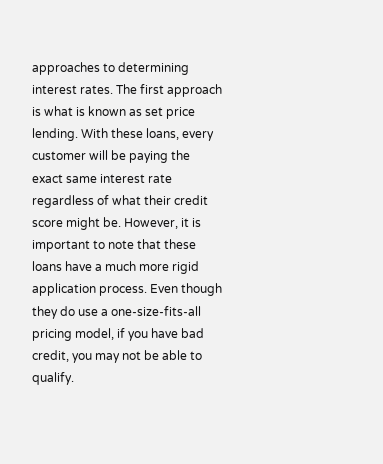approaches to determining interest rates. The first approach is what is known as set price lending. With these loans, every customer will be paying the exact same interest rate regardless of what their credit score might be. However, it is important to note that these loans have a much more rigid application process. Even though they do use a one-size-fits-all pricing model, if you have bad credit, you may not be able to qualify.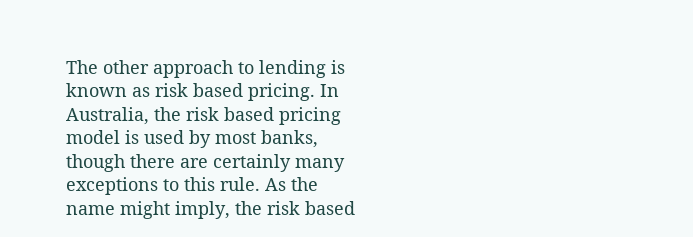The other approach to lending is known as risk based pricing. In Australia, the risk based pricing model is used by most banks, though there are certainly many exceptions to this rule. As the name might imply, the risk based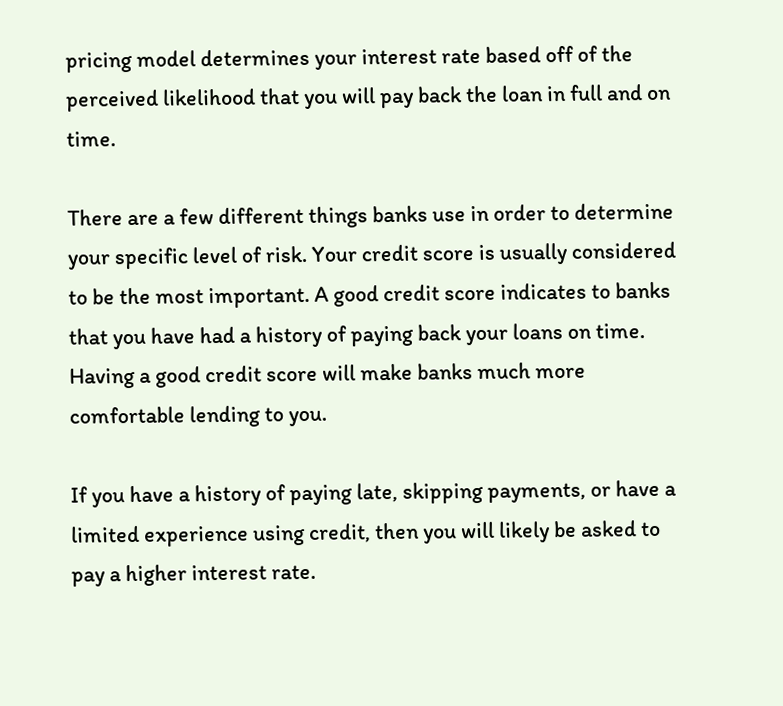pricing model determines your interest rate based off of the perceived likelihood that you will pay back the loan in full and on time.

There are a few different things banks use in order to determine your specific level of risk. Your credit score is usually considered to be the most important. A good credit score indicates to banks that you have had a history of paying back your loans on time. Having a good credit score will make banks much more comfortable lending to you.

If you have a history of paying late, skipping payments, or have a limited experience using credit, then you will likely be asked to pay a higher interest rate.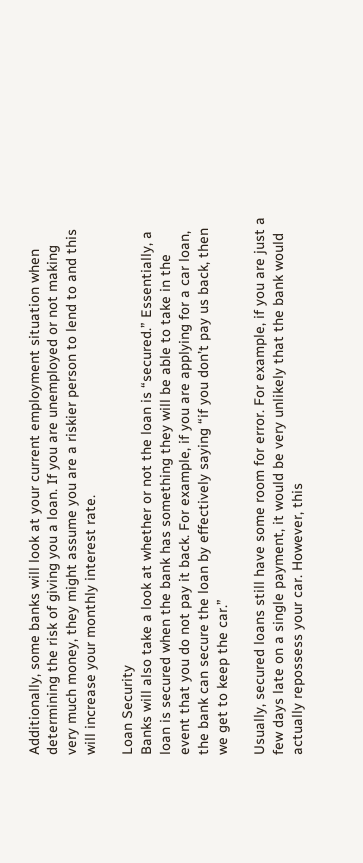Additionally, some banks will look at your current employment situation when determining the risk of giving you a loan. If you are unemployed or not making very much money, they might assume you are a riskier person to lend to and this will increase your monthly interest rate.

Loan Security
Banks will also take a look at whether or not the loan is “secured.” Essentially, a loan is secured when the bank has something they will be able to take in the event that you do not pay it back. For example, if you are applying for a car loan, the bank can secure the loan by effectively saying “if you don’t pay us back, then we get to keep the car.”

Usually, secured loans still have some room for error. For example, if you are just a few days late on a single payment, it would be very unlikely that the bank would actually repossess your car. However, this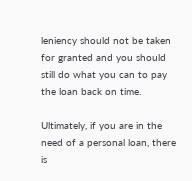leniency should not be taken for granted and you should still do what you can to pay the loan back on time.

Ultimately, if you are in the need of a personal loan, there is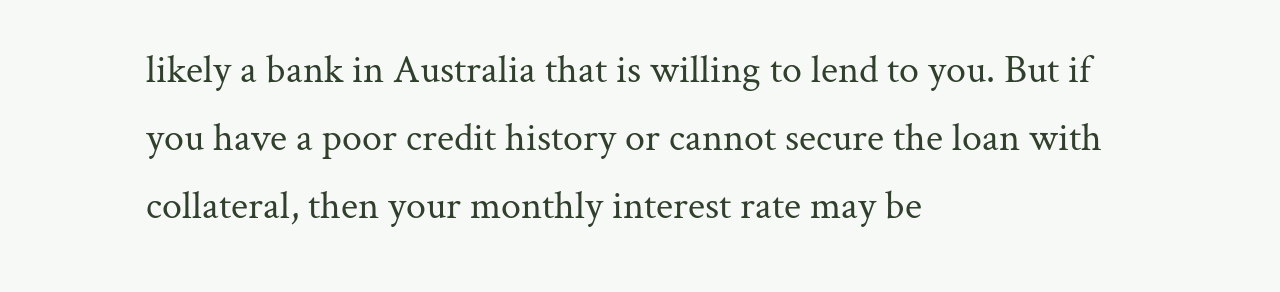likely a bank in Australia that is willing to lend to you. But if you have a poor credit history or cannot secure the loan with collateral, then your monthly interest rate may be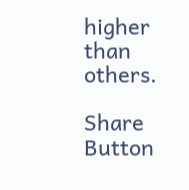higher than others.

Share Button